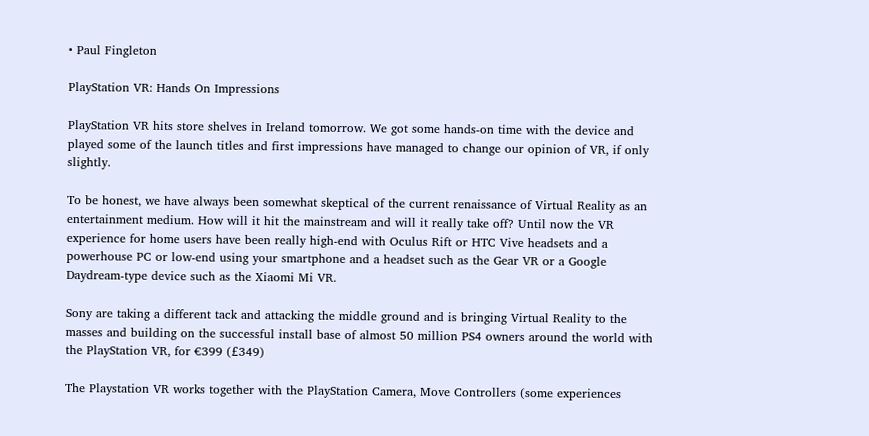• Paul Fingleton

PlayStation VR: Hands On Impressions

PlayStation VR hits store shelves in Ireland tomorrow. We got some hands-on time with the device and played some of the launch titles and first impressions have managed to change our opinion of VR, if only slightly.

To be honest, we have always been somewhat skeptical of the current renaissance of Virtual Reality as an entertainment medium. How will it hit the mainstream and will it really take off? Until now the VR experience for home users have been really high-end with Oculus Rift or HTC Vive headsets and a powerhouse PC or low-end using your smartphone and a headset such as the Gear VR or a Google Daydream-type device such as the Xiaomi Mi VR.

Sony are taking a different tack and attacking the middle ground and is bringing Virtual Reality to the masses and building on the successful install base of almost 50 million PS4 owners around the world with the PlayStation VR, for €399 (£349)

The Playstation VR works together with the PlayStation Camera, Move Controllers (some experiences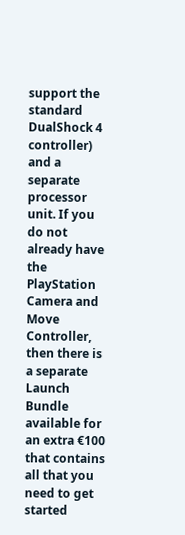support the standard DualShock 4 controller) and a separate processor unit. If you do not already have the PlayStation Camera and Move Controller, then there is a separate Launch Bundle available for an extra €100 that contains all that you need to get started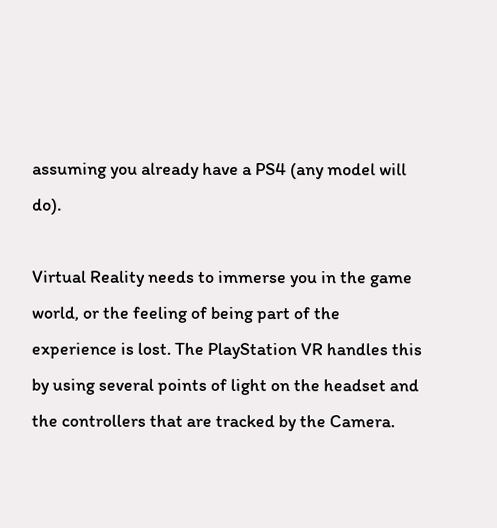assuming you already have a PS4 (any model will do).

Virtual Reality needs to immerse you in the game world, or the feeling of being part of the experience is lost. The PlayStation VR handles this by using several points of light on the headset and the controllers that are tracked by the Camera.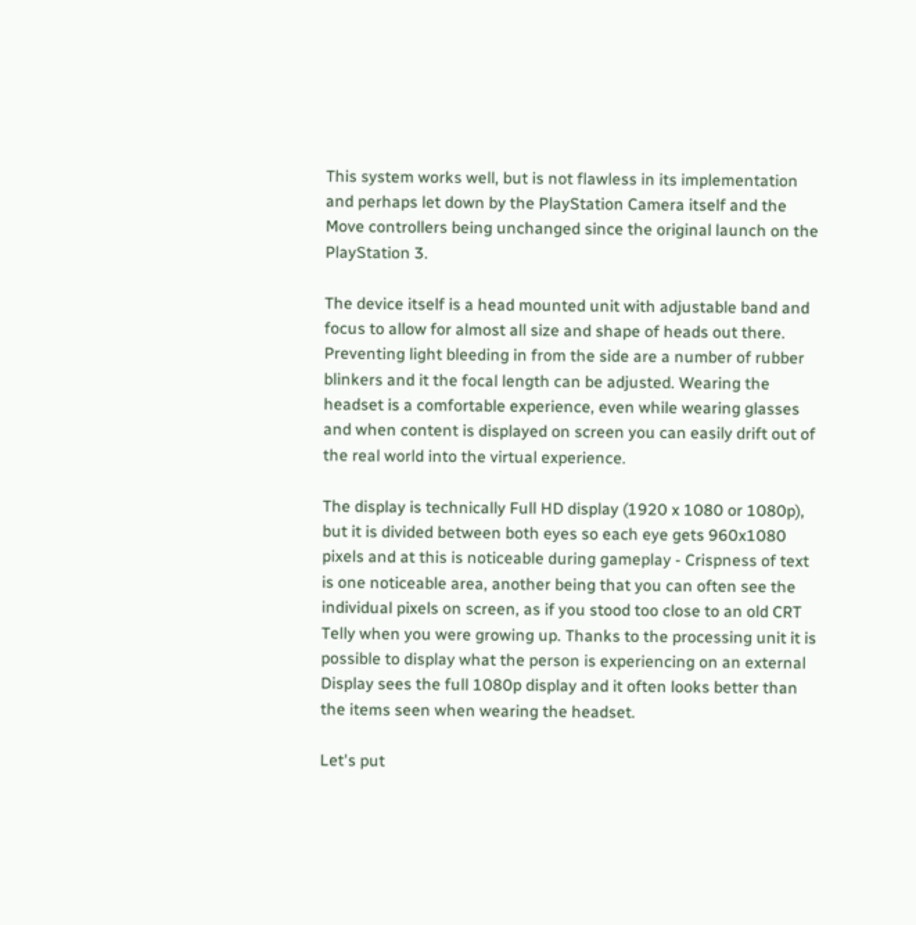This system works well, but is not flawless in its implementation and perhaps let down by the PlayStation Camera itself and the Move controllers being unchanged since the original launch on the PlayStation 3.

The device itself is a head mounted unit with adjustable band and focus to allow for almost all size and shape of heads out there. Preventing light bleeding in from the side are a number of rubber blinkers and it the focal length can be adjusted. Wearing the headset is a comfortable experience, even while wearing glasses and when content is displayed on screen you can easily drift out of the real world into the virtual experience.

The display is technically Full HD display (1920 x 1080 or 1080p), but it is divided between both eyes so each eye gets 960x1080 pixels and at this is noticeable during gameplay - Crispness of text is one noticeable area, another being that you can often see the individual pixels on screen, as if you stood too close to an old CRT Telly when you were growing up. Thanks to the processing unit it is possible to display what the person is experiencing on an external Display sees the full 1080p display and it often looks better than the items seen when wearing the headset.

Let's put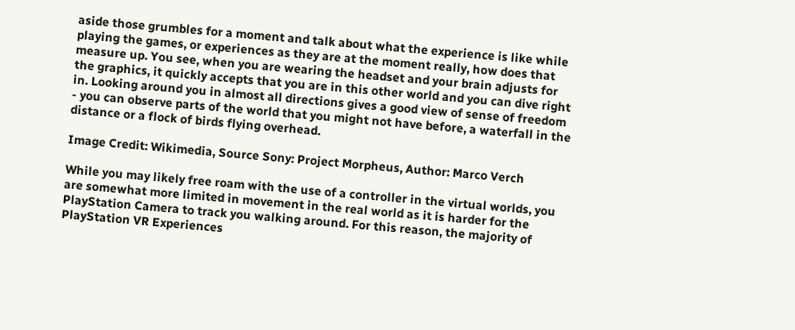aside those grumbles for a moment and talk about what the experience is like while playing the games, or experiences as they are at the moment really, how does that measure up. You see, when you are wearing the headset and your brain adjusts for the graphics, it quickly accepts that you are in this other world and you can dive right in. Looking around you in almost all directions gives a good view of sense of freedom - you can observe parts of the world that you might not have before, a waterfall in the distance or a flock of birds flying overhead.

Image Credit: Wikimedia, Source Sony: Project Morpheus, Author: Marco Verch

While you may likely free roam with the use of a controller in the virtual worlds, you are somewhat more limited in movement in the real world as it is harder for the PlayStation Camera to track you walking around. For this reason, the majority of PlayStation VR Experiences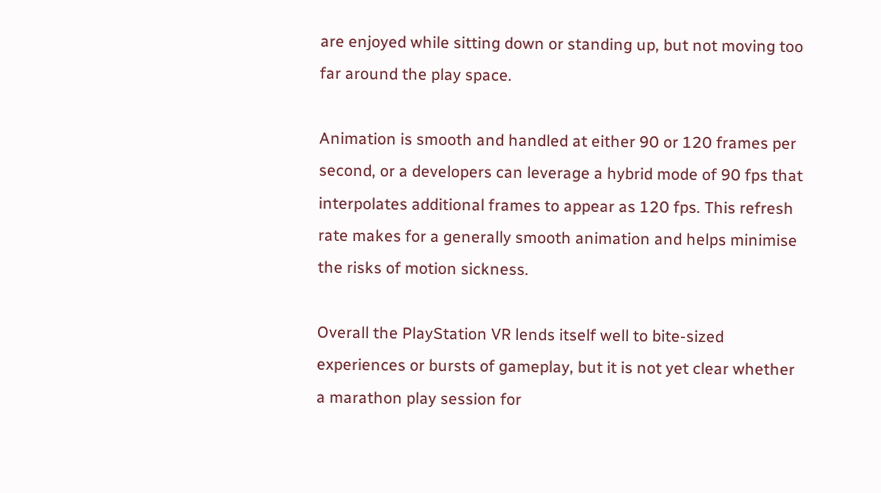are enjoyed while sitting down or standing up, but not moving too far around the play space.

Animation is smooth and handled at either 90 or 120 frames per second, or a developers can leverage a hybrid mode of 90 fps that interpolates additional frames to appear as 120 fps. This refresh rate makes for a generally smooth animation and helps minimise the risks of motion sickness.

Overall the PlayStation VR lends itself well to bite-sized experiences or bursts of gameplay, but it is not yet clear whether a marathon play session for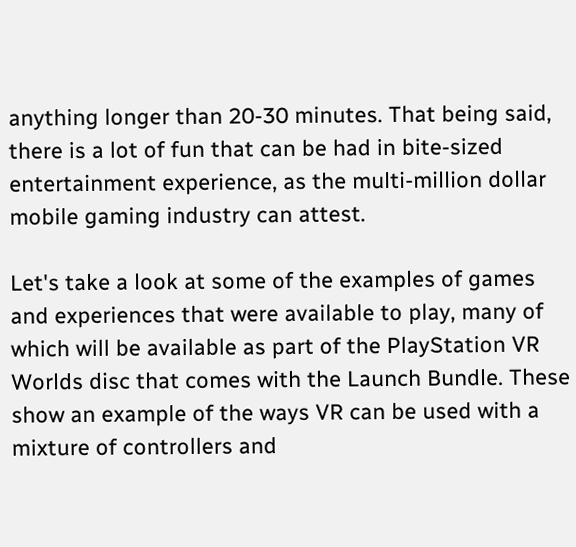anything longer than 20-30 minutes. That being said, there is a lot of fun that can be had in bite-sized entertainment experience, as the multi-million dollar mobile gaming industry can attest.

Let's take a look at some of the examples of games and experiences that were available to play, many of which will be available as part of the PlayStation VR Worlds disc that comes with the Launch Bundle. These show an example of the ways VR can be used with a mixture of controllers and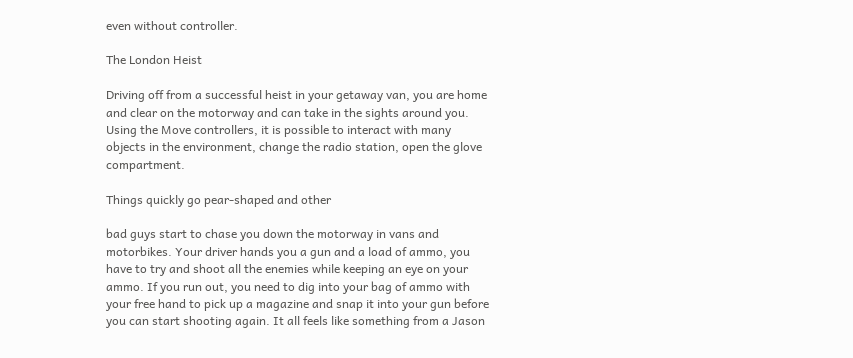even without controller.

The London Heist

Driving off from a successful heist in your getaway van, you are home and clear on the motorway and can take in the sights around you. Using the Move controllers, it is possible to interact with many objects in the environment, change the radio station, open the glove compartment.

Things quickly go pear-shaped and other

bad guys start to chase you down the motorway in vans and motorbikes. Your driver hands you a gun and a load of ammo, you have to try and shoot all the enemies while keeping an eye on your ammo. If you run out, you need to dig into your bag of ammo with your free hand to pick up a magazine and snap it into your gun before you can start shooting again. It all feels like something from a Jason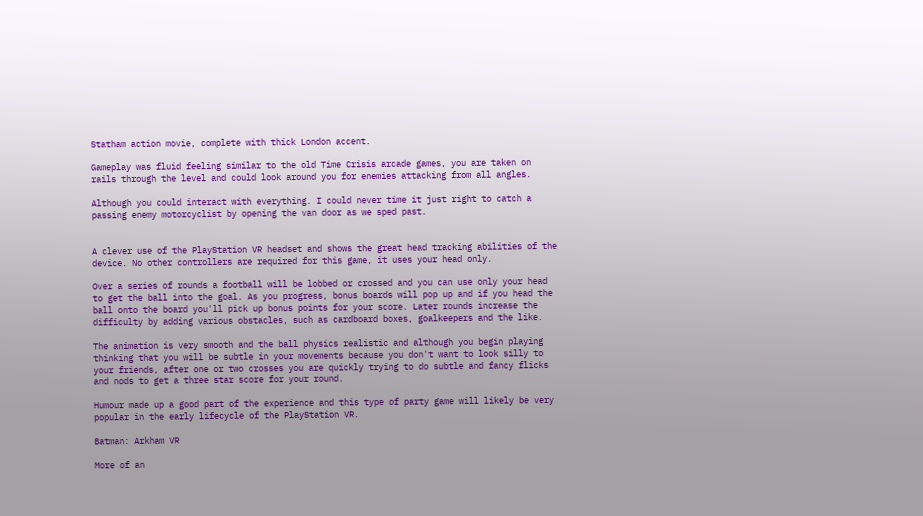Statham action movie, complete with thick London accent.

Gameplay was fluid feeling similar to the old Time Crisis arcade games, you are taken on rails through the level and could look around you for enemies attacking from all angles.

Although you could interact with everything. I could never time it just right to catch a passing enemy motorcyclist by opening the van door as we sped past.


A clever use of the PlayStation VR headset and shows the great head tracking abilities of the device. No other controllers are required for this game, it uses your head only.

Over a series of rounds a football will be lobbed or crossed and you can use only your head to get the ball into the goal. As you progress, bonus boards will pop up and if you head the ball onto the board you'll pick up bonus points for your score. Later rounds increase the difficulty by adding various obstacles, such as cardboard boxes, goalkeepers and the like.

The animation is very smooth and the ball physics realistic and although you begin playing thinking that you will be subtle in your movements because you don't want to look silly to your friends, after one or two crosses you are quickly trying to do subtle and fancy flicks and nods to get a three star score for your round.

Humour made up a good part of the experience and this type of party game will likely be very popular in the early lifecycle of the PlayStation VR.

Batman: Arkham VR

More of an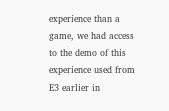experience than a game, we had access to the demo of this experience used from E3 earlier in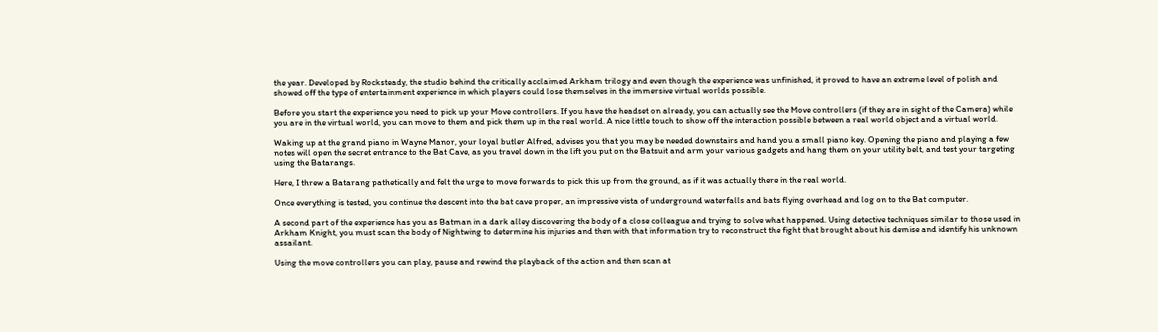the year. Developed by Rocksteady, the studio behind the critically acclaimed Arkham trilogy and even though the experience was unfinished, it proved to have an extreme level of polish and showed off the type of entertainment experience in which players could lose themselves in the immersive virtual worlds possible.

Before you start the experience you need to pick up your Move controllers. If you have the headset on already, you can actually see the Move controllers (if they are in sight of the Camera) while you are in the virtual world, you can move to them and pick them up in the real world. A nice little touch to show off the interaction possible between a real world object and a virtual world.

Waking up at the grand piano in Wayne Manor, your loyal butler Alfred, advises you that you may be needed downstairs and hand you a small piano key. Opening the piano and playing a few notes will open the secret entrance to the Bat Cave, as you travel down in the lift you put on the Batsuit and arm your various gadgets and hang them on your utility belt, and test your targeting using the Batarangs.

Here, I threw a Batarang pathetically and felt the urge to move forwards to pick this up from the ground, as if it was actually there in the real world.

Once everything is tested, you continue the descent into the bat cave proper, an impressive vista of underground waterfalls and bats flying overhead and log on to the Bat computer.

A second part of the experience has you as Batman in a dark alley discovering the body of a close colleague and trying to solve what happened. Using detective techniques similar to those used in Arkham Knight, you must scan the body of Nightwing to determine his injuries and then with that information try to reconstruct the fight that brought about his demise and identify his unknown assailant.

Using the move controllers you can play, pause and rewind the playback of the action and then scan at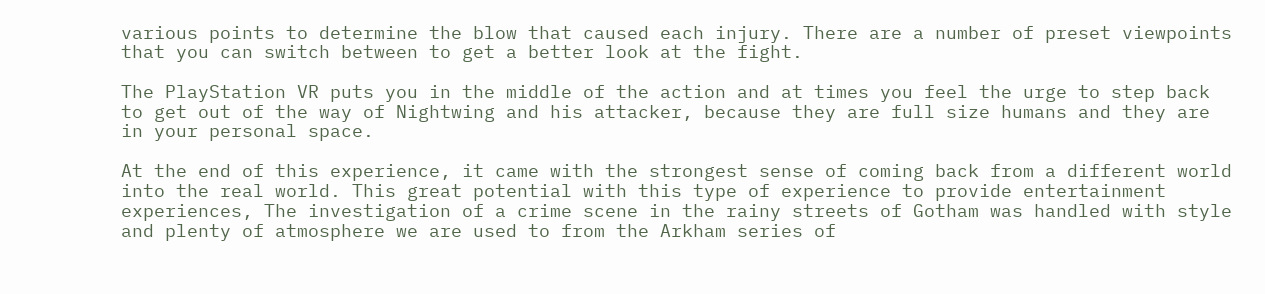various points to determine the blow that caused each injury. There are a number of preset viewpoints that you can switch between to get a better look at the fight.

The PlayStation VR puts you in the middle of the action and at times you feel the urge to step back to get out of the way of Nightwing and his attacker, because they are full size humans and they are in your personal space.

At the end of this experience, it came with the strongest sense of coming back from a different world into the real world. This great potential with this type of experience to provide entertainment experiences, The investigation of a crime scene in the rainy streets of Gotham was handled with style and plenty of atmosphere we are used to from the Arkham series of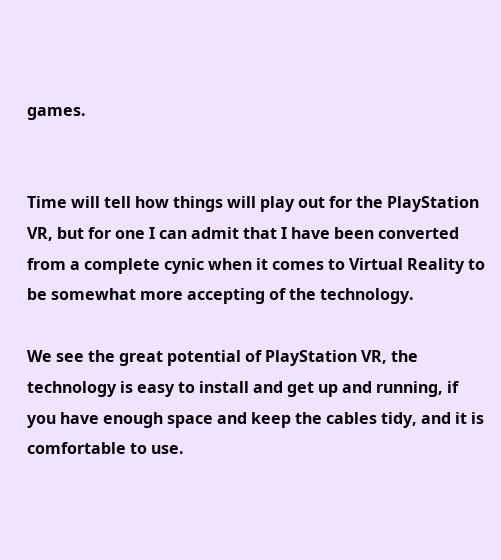games.


Time will tell how things will play out for the PlayStation VR, but for one I can admit that I have been converted from a complete cynic when it comes to Virtual Reality to be somewhat more accepting of the technology.

We see the great potential of PlayStation VR, the technology is easy to install and get up and running, if you have enough space and keep the cables tidy, and it is comfortable to use.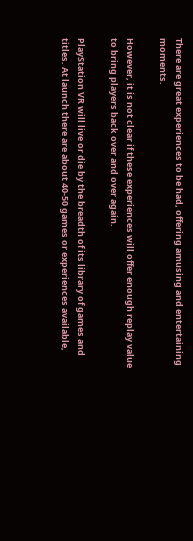There are great experiences to be had, offering amusing and entertaining moments.

However, it is not clear if these experiences will offer enough replay value to bring players back over and over again.

PlayStation VR will live or die by the breadth of its library of games and titles. At launch there are about 40-50 games or experiences available,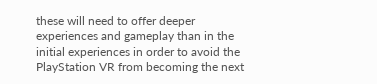these will need to offer deeper experiences and gameplay than in the initial experiences in order to avoid the PlayStation VR from becoming the next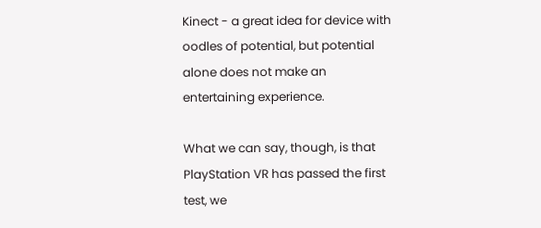Kinect - a great idea for device with oodles of potential, but potential alone does not make an entertaining experience.

What we can say, though, is that PlayStation VR has passed the first test, we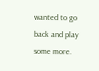wanted to go back and play some more.